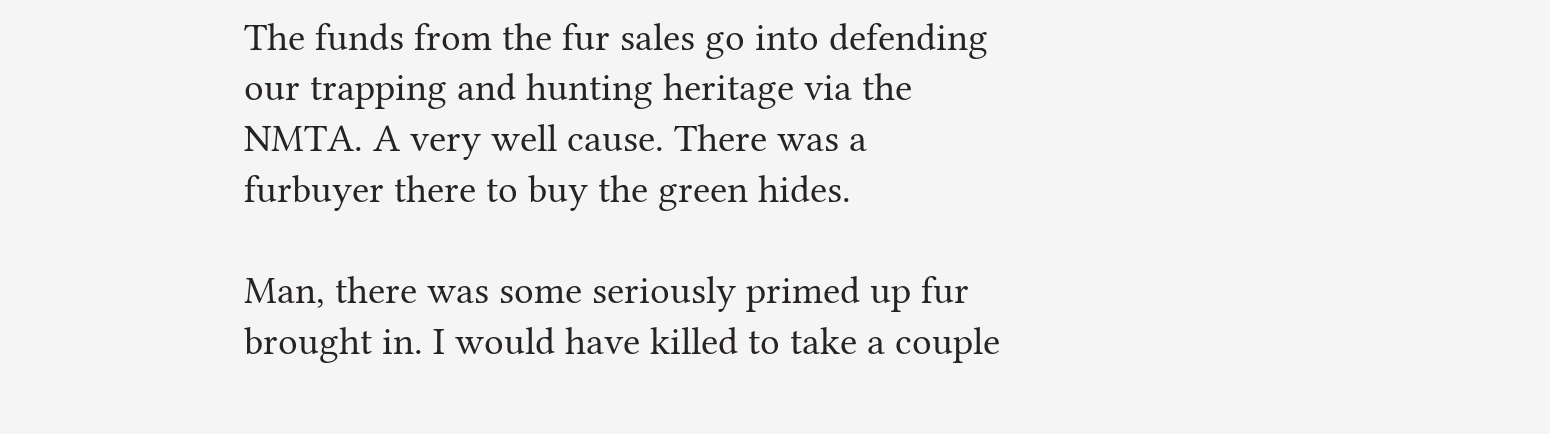The funds from the fur sales go into defending our trapping and hunting heritage via the NMTA. A very well cause. There was a furbuyer there to buy the green hides.

Man, there was some seriously primed up fur brought in. I would have killed to take a couple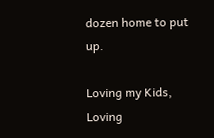dozen home to put up.

Loving my Kids, Loving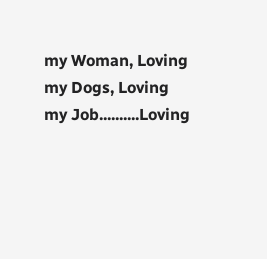my Woman, Loving my Dogs, Loving my Job..........Loving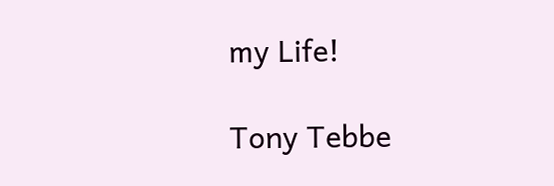my Life!

Tony Tebbe